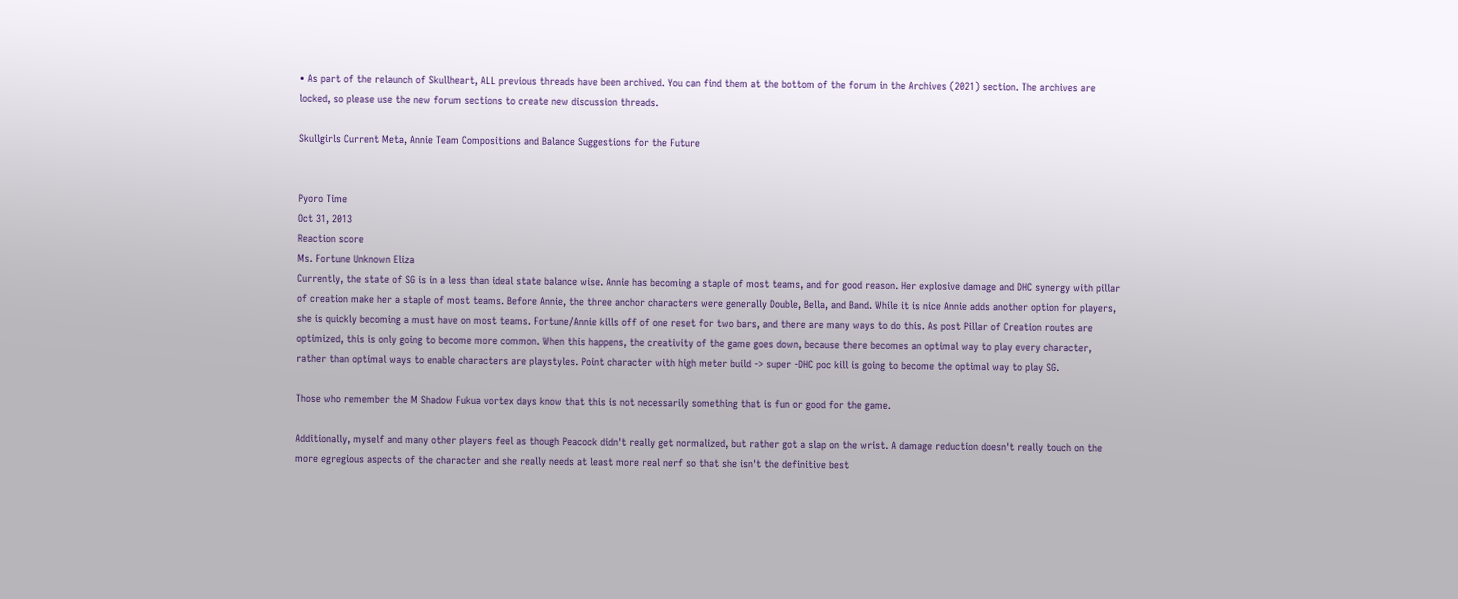• As part of the relaunch of Skullheart, ALL previous threads have been archived. You can find them at the bottom of the forum in the Archives (2021) section. The archives are locked, so please use the new forum sections to create new discussion threads.

Skullgirls Current Meta, Annie Team Compositions and Balance Suggestions for the Future


Pyoro Time
Oct 31, 2013
Reaction score
Ms. Fortune Unknown Eliza
Currently, the state of SG is in a less than ideal state balance wise. Annie has becoming a staple of most teams, and for good reason. Her explosive damage and DHC synergy with pillar of creation make her a staple of most teams. Before Annie, the three anchor characters were generally Double, Bella, and Band. While it is nice Annie adds another option for players, she is quickly becoming a must have on most teams. Fortune/Annie kills off of one reset for two bars, and there are many ways to do this. As post Pillar of Creation routes are optimized, this is only going to become more common. When this happens, the creativity of the game goes down, because there becomes an optimal way to play every character, rather than optimal ways to enable characters are playstyles. Point character with high meter build -> super -DHC poc kill is going to become the optimal way to play SG.

Those who remember the M Shadow Fukua vortex days know that this is not necessarily something that is fun or good for the game.

Additionally, myself and many other players feel as though Peacock didn't really get normalized, but rather got a slap on the wrist. A damage reduction doesn't really touch on the more egregious aspects of the character and she really needs at least more real nerf so that she isn't the definitive best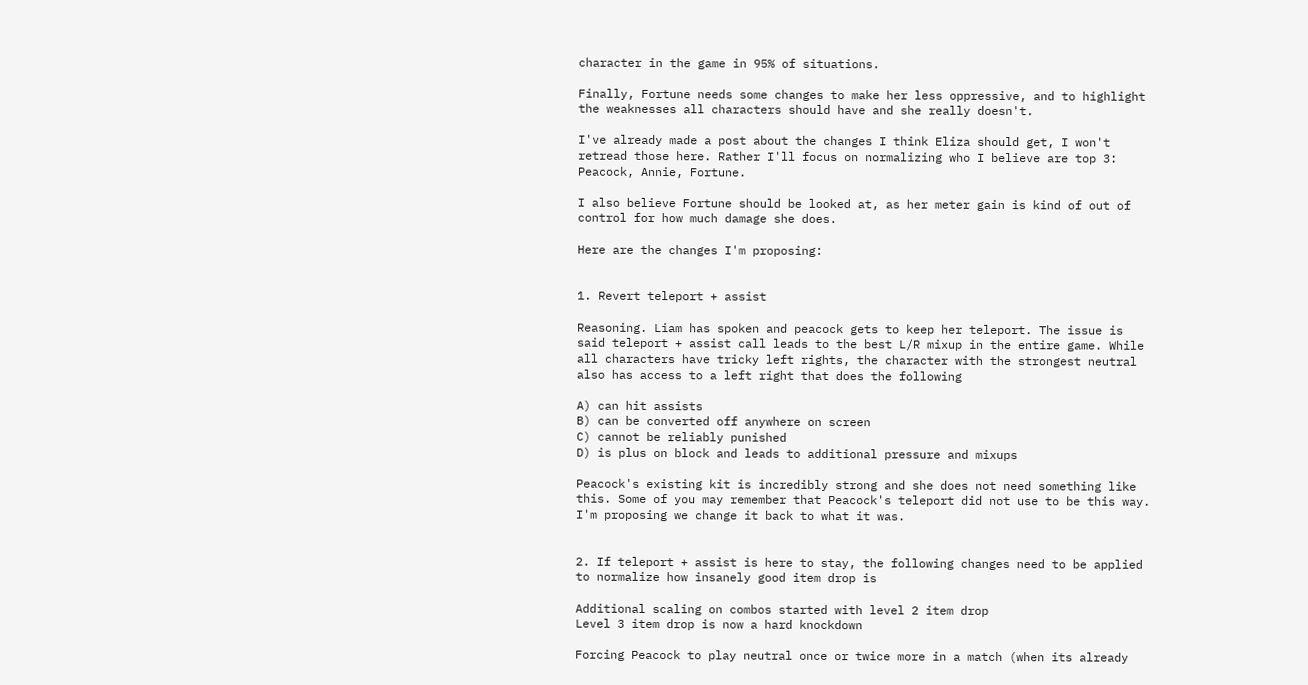character in the game in 95% of situations.

Finally, Fortune needs some changes to make her less oppressive, and to highlight the weaknesses all characters should have and she really doesn't.

I've already made a post about the changes I think Eliza should get, I won't retread those here. Rather I'll focus on normalizing who I believe are top 3: Peacock, Annie, Fortune.

I also believe Fortune should be looked at, as her meter gain is kind of out of control for how much damage she does.

Here are the changes I'm proposing:


1. Revert teleport + assist

Reasoning. Liam has spoken and peacock gets to keep her teleport. The issue is said teleport + assist call leads to the best L/R mixup in the entire game. While all characters have tricky left rights, the character with the strongest neutral also has access to a left right that does the following

A) can hit assists
B) can be converted off anywhere on screen
C) cannot be reliably punished
D) is plus on block and leads to additional pressure and mixups

Peacock's existing kit is incredibly strong and she does not need something like this. Some of you may remember that Peacock's teleport did not use to be this way. I'm proposing we change it back to what it was.


2. If teleport + assist is here to stay, the following changes need to be applied to normalize how insanely good item drop is

Additional scaling on combos started with level 2 item drop
Level 3 item drop is now a hard knockdown

Forcing Peacock to play neutral once or twice more in a match (when its already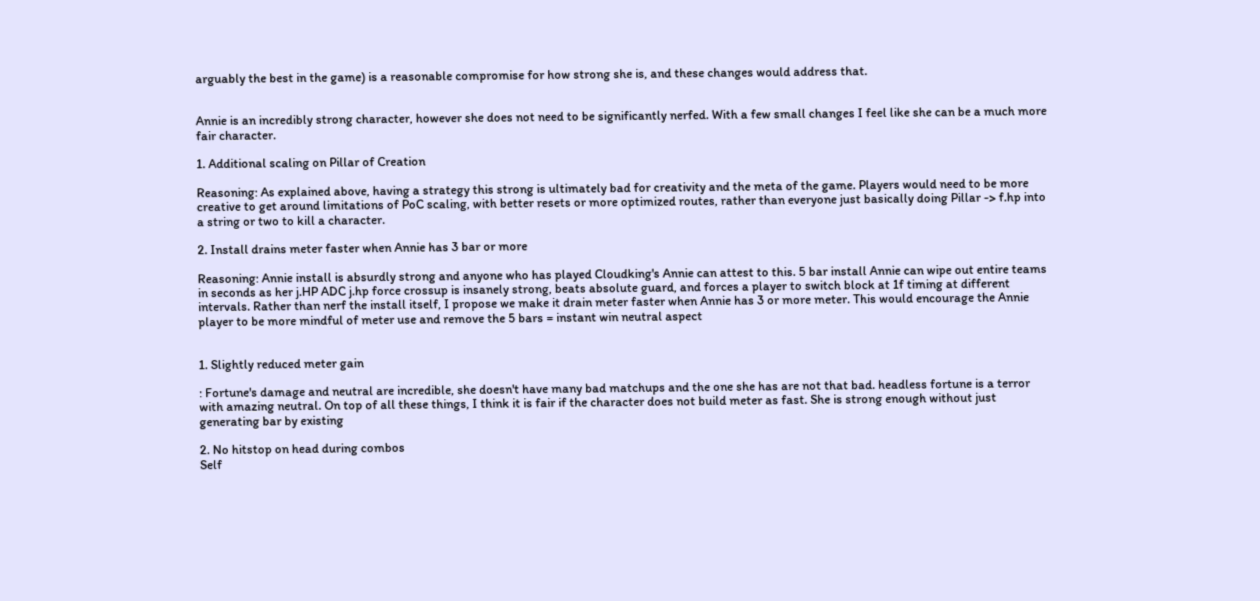arguably the best in the game) is a reasonable compromise for how strong she is, and these changes would address that.


Annie is an incredibly strong character, however she does not need to be significantly nerfed. With a few small changes I feel like she can be a much more fair character.

1. Additional scaling on Pillar of Creation

Reasoning: As explained above, having a strategy this strong is ultimately bad for creativity and the meta of the game. Players would need to be more creative to get around limitations of PoC scaling, with better resets or more optimized routes, rather than everyone just basically doing Pillar -> f.hp into a string or two to kill a character.

2. Install drains meter faster when Annie has 3 bar or more

Reasoning: Annie install is absurdly strong and anyone who has played Cloudking's Annie can attest to this. 5 bar install Annie can wipe out entire teams in seconds as her j.HP ADC j.hp force crossup is insanely strong, beats absolute guard, and forces a player to switch block at 1f timing at different intervals. Rather than nerf the install itself, I propose we make it drain meter faster when Annie has 3 or more meter. This would encourage the Annie player to be more mindful of meter use and remove the 5 bars = instant win neutral aspect


1. Slightly reduced meter gain

: Fortune's damage and neutral are incredible, she doesn't have many bad matchups and the one she has are not that bad. headless fortune is a terror with amazing neutral. On top of all these things, I think it is fair if the character does not build meter as fast. She is strong enough without just generating bar by existing

2. No hitstop on head during combos
Self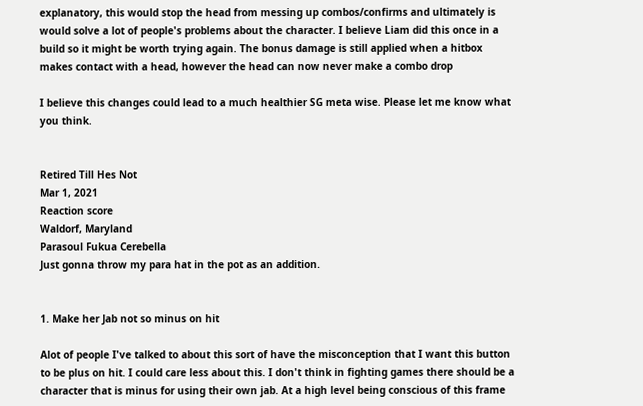explanatory, this would stop the head from messing up combos/confirms and ultimately is would solve a lot of people's problems about the character. I believe Liam did this once in a build so it might be worth trying again. The bonus damage is still applied when a hitbox makes contact with a head, however the head can now never make a combo drop

I believe this changes could lead to a much healthier SG meta wise. Please let me know what you think.


Retired Till Hes Not
Mar 1, 2021
Reaction score
Waldorf, Maryland
Parasoul Fukua Cerebella
Just gonna throw my para hat in the pot as an addition.


1. Make her Jab not so minus on hit

Alot of people I've talked to about this sort of have the misconception that I want this button to be plus on hit. I could care less about this. I don't think in fighting games there should be a character that is minus for using their own jab. At a high level being conscious of this frame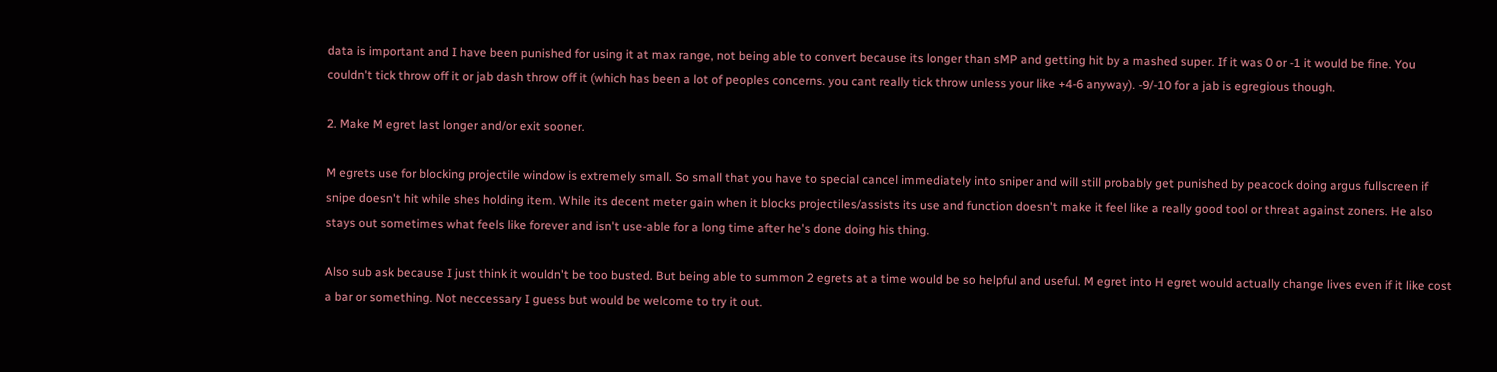data is important and I have been punished for using it at max range, not being able to convert because its longer than sMP and getting hit by a mashed super. If it was 0 or -1 it would be fine. You couldn't tick throw off it or jab dash throw off it (which has been a lot of peoples concerns. you cant really tick throw unless your like +4-6 anyway). -9/-10 for a jab is egregious though.

2. Make M egret last longer and/or exit sooner.

M egrets use for blocking projectile window is extremely small. So small that you have to special cancel immediately into sniper and will still probably get punished by peacock doing argus fullscreen if snipe doesn't hit while shes holding item. While its decent meter gain when it blocks projectiles/assists its use and function doesn't make it feel like a really good tool or threat against zoners. He also stays out sometimes what feels like forever and isn't use-able for a long time after he's done doing his thing.

Also sub ask because I just think it wouldn't be too busted. But being able to summon 2 egrets at a time would be so helpful and useful. M egret into H egret would actually change lives even if it like cost a bar or something. Not neccessary I guess but would be welcome to try it out.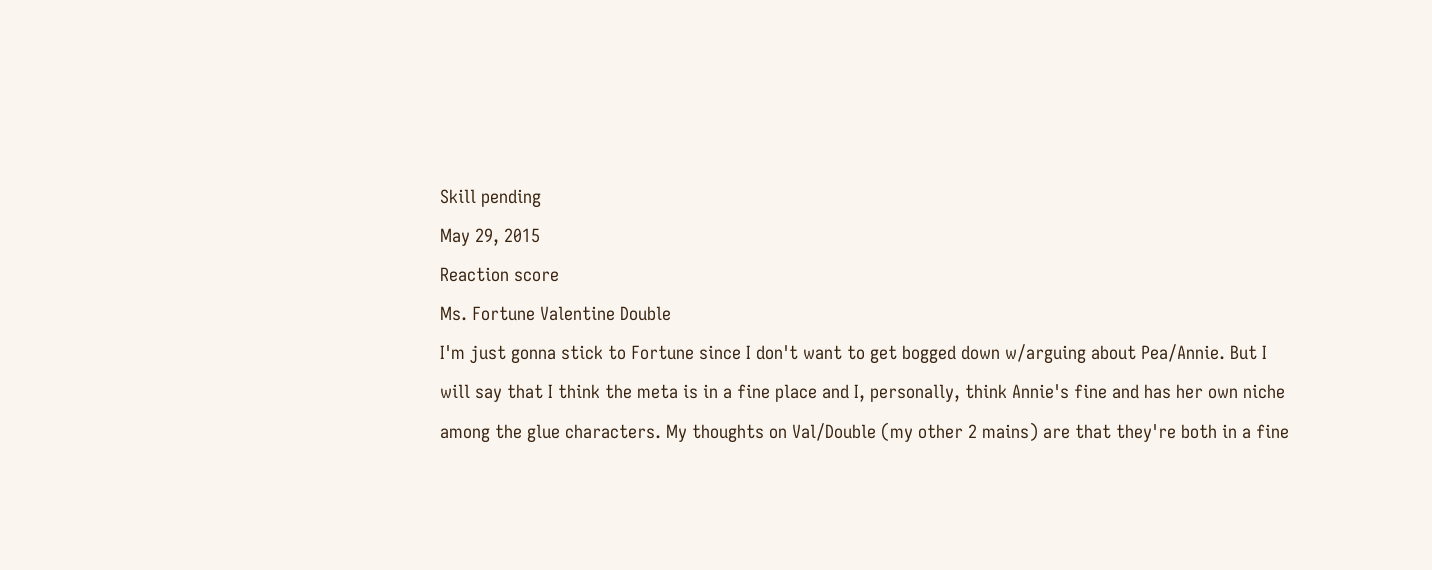Skill pending
May 29, 2015
Reaction score
Ms. Fortune Valentine Double
I'm just gonna stick to Fortune since I don't want to get bogged down w/arguing about Pea/Annie. But I will say that I think the meta is in a fine place and I, personally, think Annie's fine and has her own niche among the glue characters. My thoughts on Val/Double (my other 2 mains) are that they're both in a fine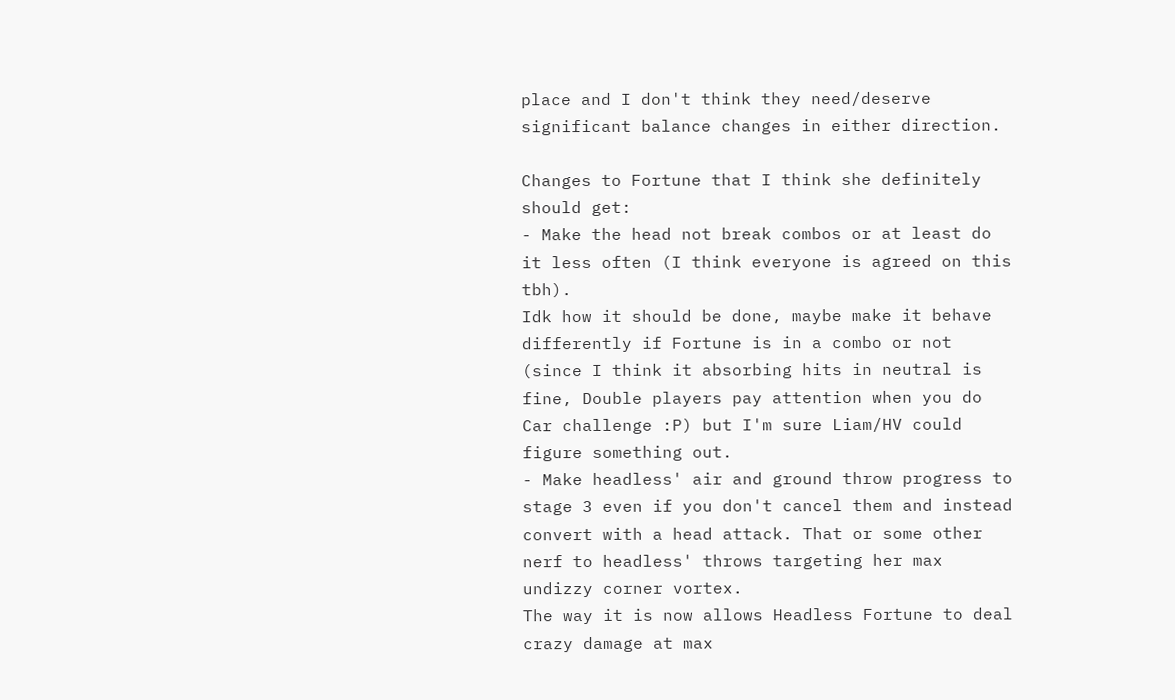place and I don't think they need/deserve significant balance changes in either direction.

Changes to Fortune that I think she definitely should get:
- Make the head not break combos or at least do it less often (I think everyone is agreed on this tbh).
Idk how it should be done, maybe make it behave differently if Fortune is in a combo or not (since I think it absorbing hits in neutral is fine, Double players pay attention when you do Car challenge :P) but I'm sure Liam/HV could figure something out.
- Make headless' air and ground throw progress to stage 3 even if you don't cancel them and instead convert with a head attack. That or some other nerf to headless' throws targeting her max undizzy corner vortex.
The way it is now allows Headless Fortune to deal crazy damage at max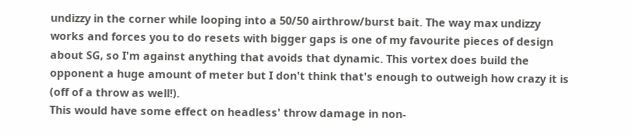undizzy in the corner while looping into a 50/50 airthrow/burst bait. The way max undizzy works and forces you to do resets with bigger gaps is one of my favourite pieces of design about SG, so I'm against anything that avoids that dynamic. This vortex does build the opponent a huge amount of meter but I don't think that's enough to outweigh how crazy it is (off of a throw as well!).
This would have some effect on headless' throw damage in non-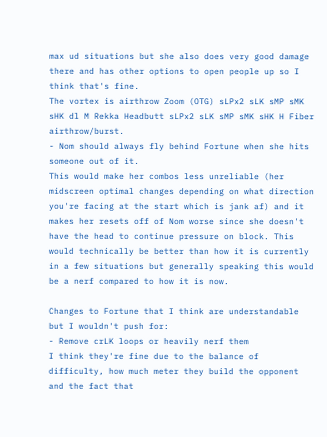max ud situations but she also does very good damage there and has other options to open people up so I think that's fine.
The vortex is airthrow Zoom (OTG) sLPx2 sLK sMP sMK sHK dl M Rekka Headbutt sLPx2 sLK sMP sMK sHK H Fiber airthrow/burst.
- Nom should always fly behind Fortune when she hits someone out of it.
This would make her combos less unreliable (her midscreen optimal changes depending on what direction you're facing at the start which is jank af) and it makes her resets off of Nom worse since she doesn't have the head to continue pressure on block. This would technically be better than how it is currently in a few situations but generally speaking this would be a nerf compared to how it is now.

Changes to Fortune that I think are understandable but I wouldn't push for:
- Remove crLK loops or heavily nerf them
I think they're fine due to the balance of difficulty, how much meter they build the opponent and the fact that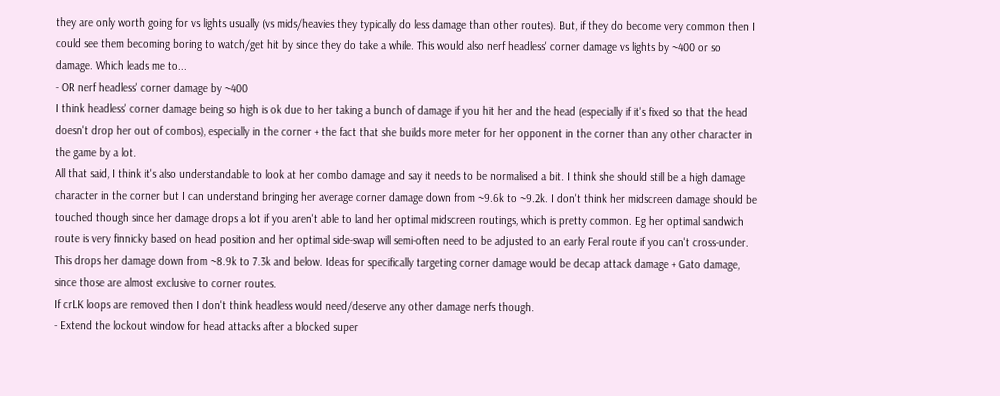they are only worth going for vs lights usually (vs mids/heavies they typically do less damage than other routes). But, if they do become very common then I could see them becoming boring to watch/get hit by since they do take a while. This would also nerf headless' corner damage vs lights by ~400 or so damage. Which leads me to...
- OR nerf headless' corner damage by ~400
I think headless' corner damage being so high is ok due to her taking a bunch of damage if you hit her and the head (especially if it's fixed so that the head doesn't drop her out of combos), especially in the corner + the fact that she builds more meter for her opponent in the corner than any other character in the game by a lot.
All that said, I think it's also understandable to look at her combo damage and say it needs to be normalised a bit. I think she should still be a high damage character in the corner but I can understand bringing her average corner damage down from ~9.6k to ~9.2k. I don't think her midscreen damage should be touched though since her damage drops a lot if you aren't able to land her optimal midscreen routings, which is pretty common. Eg her optimal sandwich route is very finnicky based on head position and her optimal side-swap will semi-often need to be adjusted to an early Feral route if you can't cross-under. This drops her damage down from ~8.9k to 7.3k and below. Ideas for specifically targeting corner damage would be decap attack damage + Gato damage, since those are almost exclusive to corner routes.
If crLK loops are removed then I don't think headless would need/deserve any other damage nerfs though.
- Extend the lockout window for head attacks after a blocked super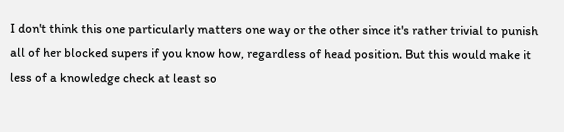I don't think this one particularly matters one way or the other since it's rather trivial to punish all of her blocked supers if you know how, regardless of head position. But this would make it less of a knowledge check at least so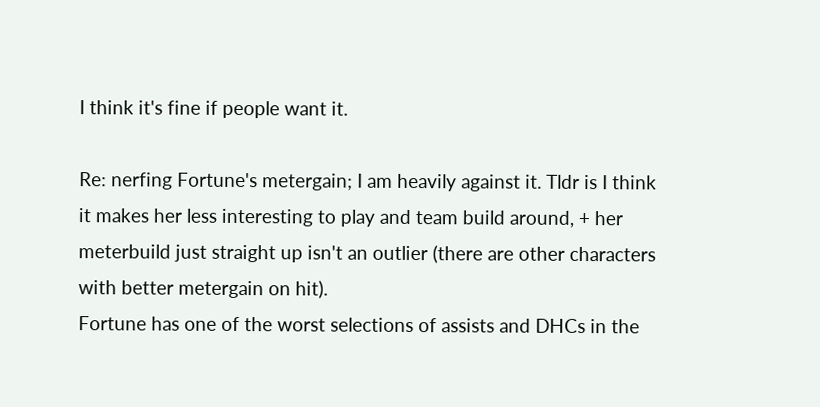I think it's fine if people want it.

Re: nerfing Fortune's metergain; I am heavily against it. Tldr is I think it makes her less interesting to play and team build around, + her meterbuild just straight up isn't an outlier (there are other characters with better metergain on hit).
Fortune has one of the worst selections of assists and DHCs in the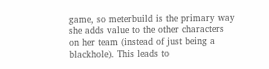game, so meterbuild is the primary way she adds value to the other characters on her team (instead of just being a blackhole). This leads to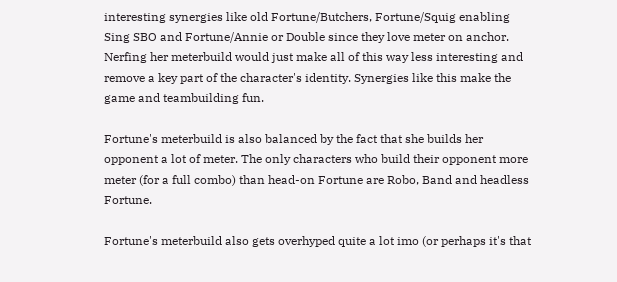interesting synergies like old Fortune/Butchers, Fortune/Squig enabling Sing SBO and Fortune/Annie or Double since they love meter on anchor. Nerfing her meterbuild would just make all of this way less interesting and remove a key part of the character's identity. Synergies like this make the game and teambuilding fun.

Fortune's meterbuild is also balanced by the fact that she builds her opponent a lot of meter. The only characters who build their opponent more meter (for a full combo) than head-on Fortune are Robo, Band and headless Fortune.

Fortune's meterbuild also gets overhyped quite a lot imo (or perhaps it's that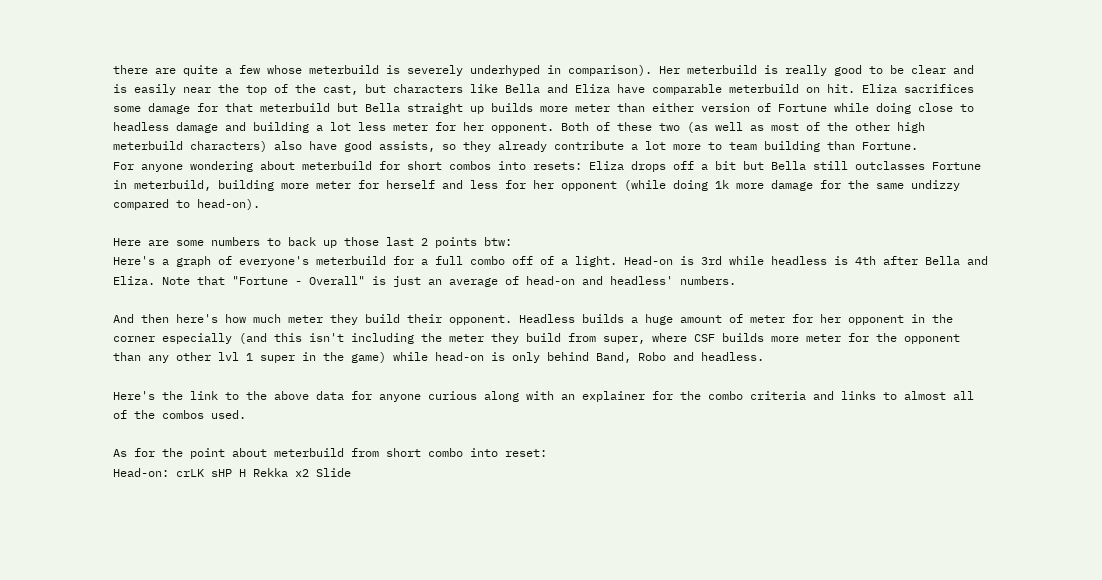there are quite a few whose meterbuild is severely underhyped in comparison). Her meterbuild is really good to be clear and is easily near the top of the cast, but characters like Bella and Eliza have comparable meterbuild on hit. Eliza sacrifices some damage for that meterbuild but Bella straight up builds more meter than either version of Fortune while doing close to headless damage and building a lot less meter for her opponent. Both of these two (as well as most of the other high meterbuild characters) also have good assists, so they already contribute a lot more to team building than Fortune.
For anyone wondering about meterbuild for short combos into resets: Eliza drops off a bit but Bella still outclasses Fortune in meterbuild, building more meter for herself and less for her opponent (while doing 1k more damage for the same undizzy compared to head-on).

Here are some numbers to back up those last 2 points btw:
Here's a graph of everyone's meterbuild for a full combo off of a light. Head-on is 3rd while headless is 4th after Bella and Eliza. Note that "Fortune - Overall" is just an average of head-on and headless' numbers.

And then here's how much meter they build their opponent. Headless builds a huge amount of meter for her opponent in the corner especially (and this isn't including the meter they build from super, where CSF builds more meter for the opponent than any other lvl 1 super in the game) while head-on is only behind Band, Robo and headless.

Here's the link to the above data for anyone curious along with an explainer for the combo criteria and links to almost all of the combos used.

As for the point about meterbuild from short combo into reset:
Head-on: crLK sHP H Rekka x2 Slide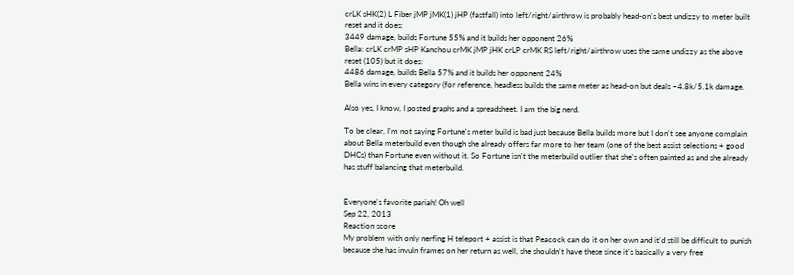crLK sHK(2) L Fiber jMP jMK(1) jHP (fastfall) into left/right/airthrow is probably head-on's best undizzy to meter built reset and it does:
3449 damage, builds Fortune 55% and it builds her opponent 26%
Bella: crLK crMP sHP Kanchou crMK jMP jHK crLP crMK RS left/right/airthrow uses the same undizzy as the above reset (105) but it does:
4486 damage, builds Bella 57% and it builds her opponent 24%
Bella wins in every category (for reference, headless builds the same meter as head-on but deals ~4.8k/5.1k damage.

Also yes, I know, I posted graphs and a spreadsheet. I am the big nerd.

To be clear, I'm not saying Fortune's meter build is bad just because Bella builds more but I don't see anyone complain about Bella meterbuild even though she already offers far more to her team (one of the best assist selections + good DHCs) than Fortune even without it. So Fortune isn't the meterbuild outlier that she's often painted as and she already has stuff balancing that meterbuild.


Everyone's favorite pariah! Oh well
Sep 22, 2013
Reaction score
My problem with only nerfing H teleport + assist is that Peacock can do it on her own and it'd still be difficult to punish because she has invuln frames on her return as well, she shouldn't have these since it's basically a very free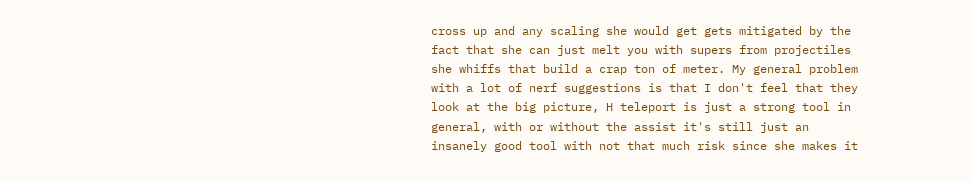cross up and any scaling she would get gets mitigated by the fact that she can just melt you with supers from projectiles she whiffs that build a crap ton of meter. My general problem with a lot of nerf suggestions is that I don't feel that they look at the big picture, H teleport is just a strong tool in general, with or without the assist it's still just an insanely good tool with not that much risk since she makes it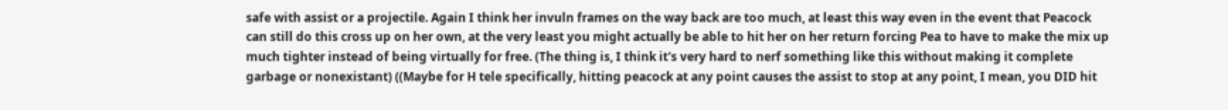safe with assist or a projectile. Again I think her invuln frames on the way back are too much, at least this way even in the event that Peacock can still do this cross up on her own, at the very least you might actually be able to hit her on her return forcing Pea to have to make the mix up much tighter instead of being virtually for free. (The thing is, I think it's very hard to nerf something like this without making it complete garbage or nonexistant) ((Maybe for H tele specifically, hitting peacock at any point causes the assist to stop at any point, I mean, you DID hit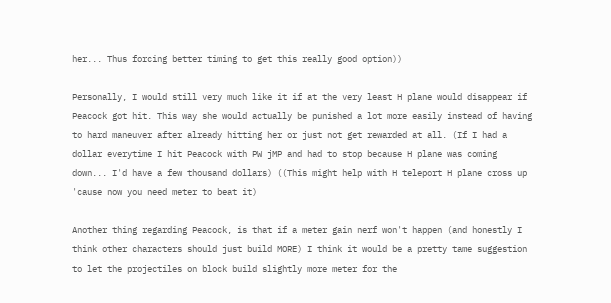her... Thus forcing better timing to get this really good option))

Personally, I would still very much like it if at the very least H plane would disappear if Peacock got hit. This way she would actually be punished a lot more easily instead of having to hard maneuver after already hitting her or just not get rewarded at all. (If I had a dollar everytime I hit Peacock with PW jMP and had to stop because H plane was coming down... I'd have a few thousand dollars) ((This might help with H teleport H plane cross up 'cause now you need meter to beat it)

Another thing regarding Peacock, is that if a meter gain nerf won't happen (and honestly I think other characters should just build MORE) I think it would be a pretty tame suggestion to let the projectiles on block build slightly more meter for the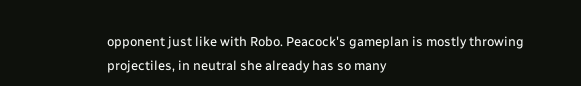opponent just like with Robo. Peacock's gameplan is mostly throwing projectiles, in neutral she already has so many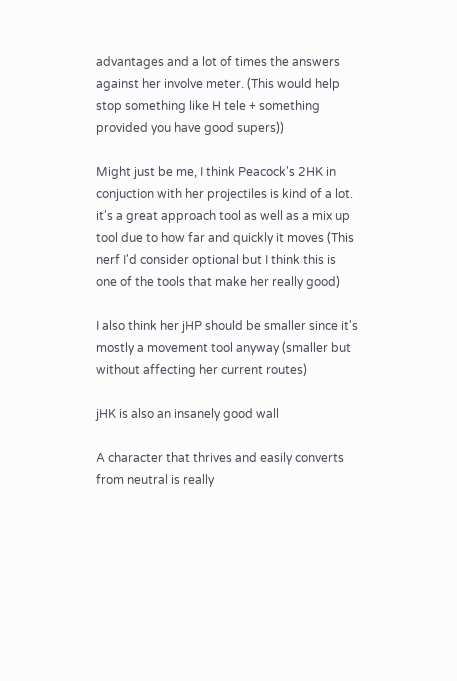advantages and a lot of times the answers against her involve meter. (This would help stop something like H tele + something provided you have good supers))

Might just be me, I think Peacock's 2HK in conjuction with her projectiles is kind of a lot. it's a great approach tool as well as a mix up tool due to how far and quickly it moves (This nerf I'd consider optional but I think this is one of the tools that make her really good)

I also think her jHP should be smaller since it's mostly a movement tool anyway (smaller but without affecting her current routes)

jHK is also an insanely good wall

A character that thrives and easily converts from neutral is really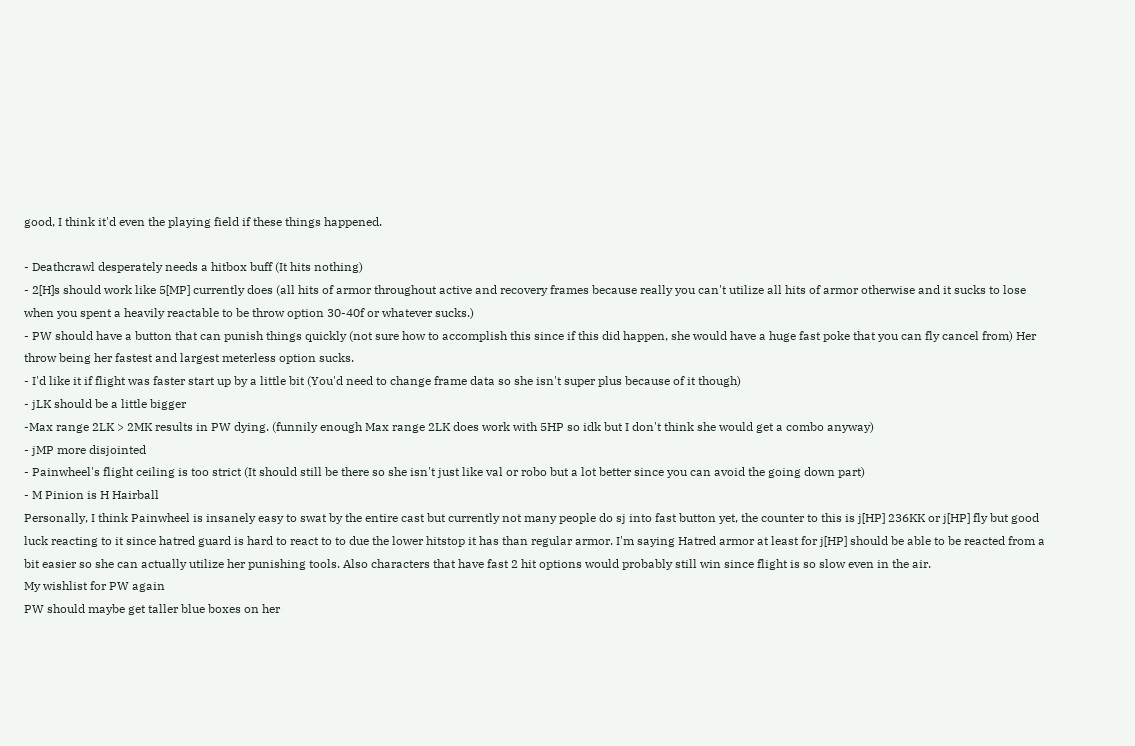good, I think it'd even the playing field if these things happened.

- Deathcrawl desperately needs a hitbox buff (It hits nothing)
- 2[H]s should work like 5[MP] currently does (all hits of armor throughout active and recovery frames because really you can't utilize all hits of armor otherwise and it sucks to lose when you spent a heavily reactable to be throw option 30-40f or whatever sucks.)
- PW should have a button that can punish things quickly (not sure how to accomplish this since if this did happen, she would have a huge fast poke that you can fly cancel from) Her throw being her fastest and largest meterless option sucks.
- I'd like it if flight was faster start up by a little bit (You'd need to change frame data so she isn't super plus because of it though)
- jLK should be a little bigger
-Max range 2LK > 2MK results in PW dying. (funnily enough Max range 2LK does work with 5HP so idk but I don't think she would get a combo anyway)
- jMP more disjointed
- Painwheel's flight ceiling is too strict (It should still be there so she isn't just like val or robo but a lot better since you can avoid the going down part)
- M Pinion is H Hairball
Personally, I think Painwheel is insanely easy to swat by the entire cast but currently not many people do sj into fast button yet, the counter to this is j[HP] 236KK or j[HP] fly but good luck reacting to it since hatred guard is hard to react to to due the lower hitstop it has than regular armor. I'm saying Hatred armor at least for j[HP] should be able to be reacted from a bit easier so she can actually utilize her punishing tools. Also characters that have fast 2 hit options would probably still win since flight is so slow even in the air.
My wishlist for PW again
PW should maybe get taller blue boxes on her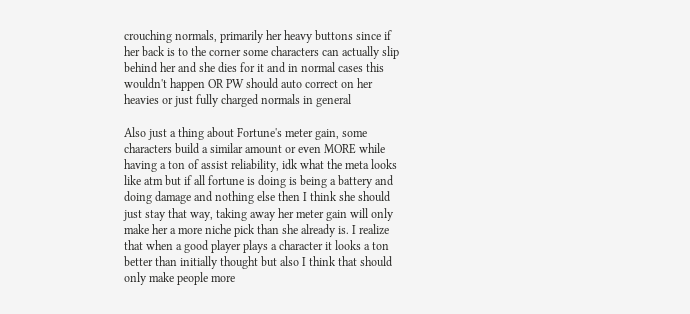crouching normals, primarily her heavy buttons since if her back is to the corner some characters can actually slip behind her and she dies for it and in normal cases this wouldn't happen OR PW should auto correct on her heavies or just fully charged normals in general

Also just a thing about Fortune's meter gain, some characters build a similar amount or even MORE while having a ton of assist reliability, idk what the meta looks like atm but if all fortune is doing is being a battery and doing damage and nothing else then I think she should just stay that way, taking away her meter gain will only make her a more niche pick than she already is. I realize that when a good player plays a character it looks a ton better than initially thought but also I think that should only make people more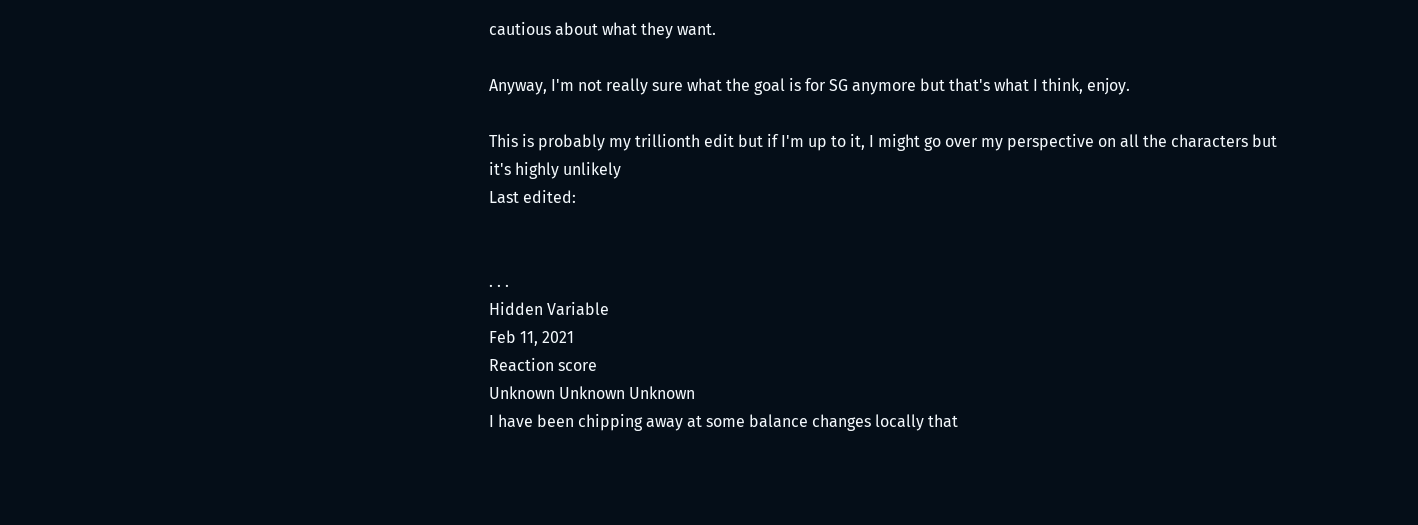cautious about what they want.

Anyway, I'm not really sure what the goal is for SG anymore but that's what I think, enjoy.

This is probably my trillionth edit but if I'm up to it, I might go over my perspective on all the characters but it's highly unlikely
Last edited:


. . .
Hidden Variable
Feb 11, 2021
Reaction score
Unknown Unknown Unknown
I have been chipping away at some balance changes locally that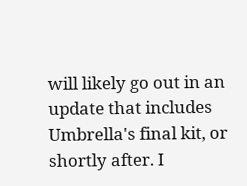will likely go out in an update that includes Umbrella's final kit, or shortly after. I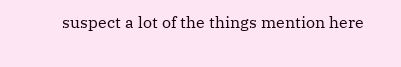suspect a lot of the things mention here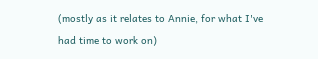(mostly as it relates to Annie, for what I've had time to work on)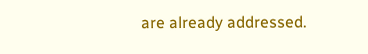are already addressed.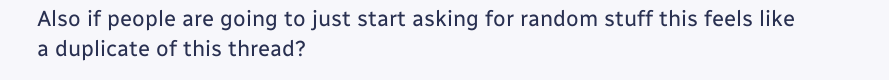Also if people are going to just start asking for random stuff this feels like a duplicate of this thread?